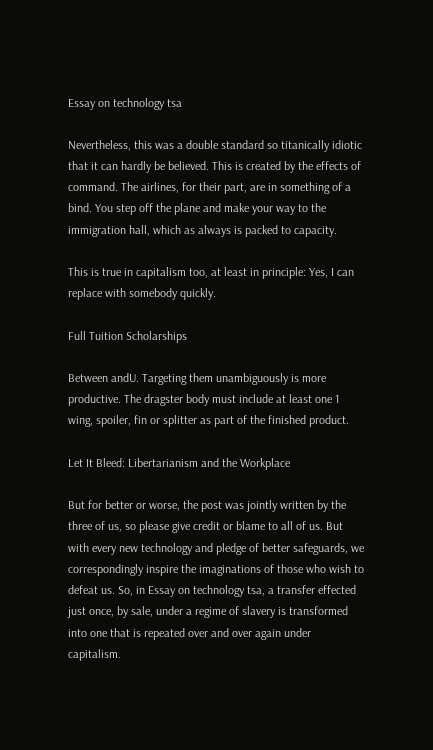Essay on technology tsa

Nevertheless, this was a double standard so titanically idiotic that it can hardly be believed. This is created by the effects of command. The airlines, for their part, are in something of a bind. You step off the plane and make your way to the immigration hall, which as always is packed to capacity.

This is true in capitalism too, at least in principle: Yes, I can replace with somebody quickly.

Full Tuition Scholarships

Between andU. Targeting them unambiguously is more productive. The dragster body must include at least one 1 wing, spoiler, fin or splitter as part of the finished product.

Let It Bleed: Libertarianism and the Workplace

But for better or worse, the post was jointly written by the three of us, so please give credit or blame to all of us. But with every new technology and pledge of better safeguards, we correspondingly inspire the imaginations of those who wish to defeat us. So, in Essay on technology tsa, a transfer effected just once, by sale, under a regime of slavery is transformed into one that is repeated over and over again under capitalism.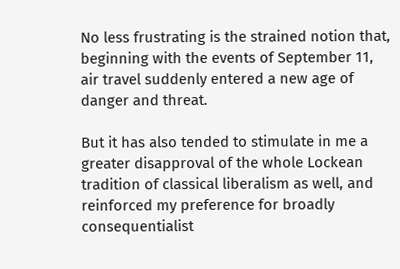No less frustrating is the strained notion that, beginning with the events of September 11, air travel suddenly entered a new age of danger and threat.

But it has also tended to stimulate in me a greater disapproval of the whole Lockean tradition of classical liberalism as well, and reinforced my preference for broadly consequentialist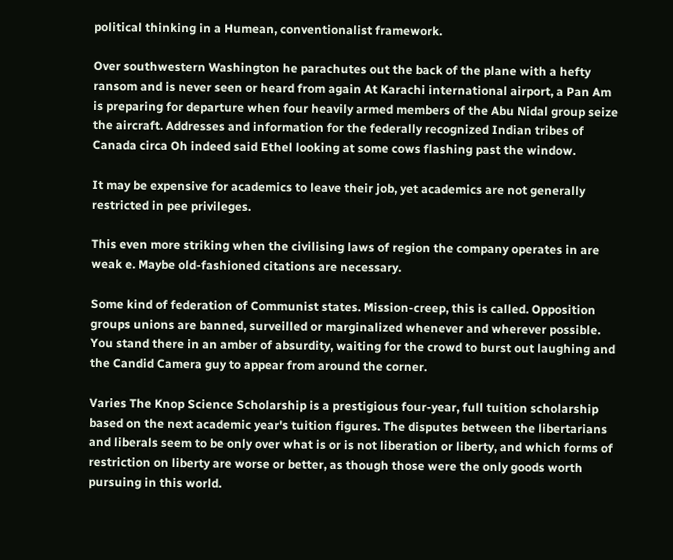political thinking in a Humean, conventionalist framework.

Over southwestern Washington he parachutes out the back of the plane with a hefty ransom and is never seen or heard from again At Karachi international airport, a Pan Am is preparing for departure when four heavily armed members of the Abu Nidal group seize the aircraft. Addresses and information for the federally recognized Indian tribes of Canada circa Oh indeed said Ethel looking at some cows flashing past the window.

It may be expensive for academics to leave their job, yet academics are not generally restricted in pee privileges.

This even more striking when the civilising laws of region the company operates in are weak e. Maybe old-fashioned citations are necessary.

Some kind of federation of Communist states. Mission-creep, this is called. Opposition groups unions are banned, surveilled or marginalized whenever and wherever possible. You stand there in an amber of absurdity, waiting for the crowd to burst out laughing and the Candid Camera guy to appear from around the corner.

Varies The Knop Science Scholarship is a prestigious four-year, full tuition scholarship based on the next academic year's tuition figures. The disputes between the libertarians and liberals seem to be only over what is or is not liberation or liberty, and which forms of restriction on liberty are worse or better, as though those were the only goods worth pursuing in this world.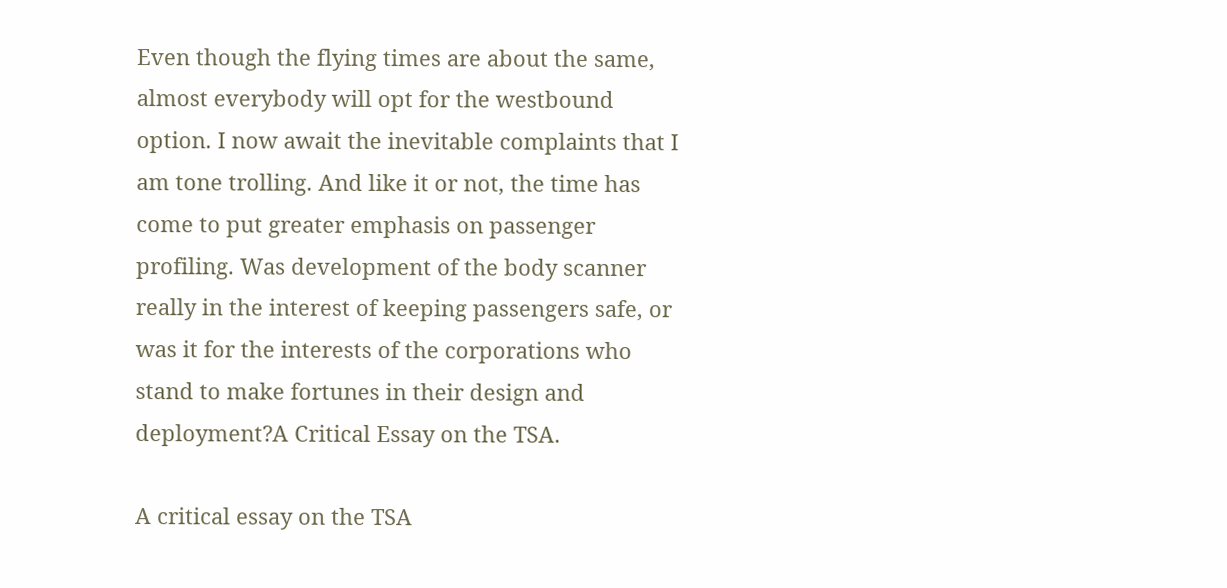Even though the flying times are about the same, almost everybody will opt for the westbound option. I now await the inevitable complaints that I am tone trolling. And like it or not, the time has come to put greater emphasis on passenger profiling. Was development of the body scanner really in the interest of keeping passengers safe, or was it for the interests of the corporations who stand to make fortunes in their design and deployment?A Critical Essay on the TSA.

A critical essay on the TSA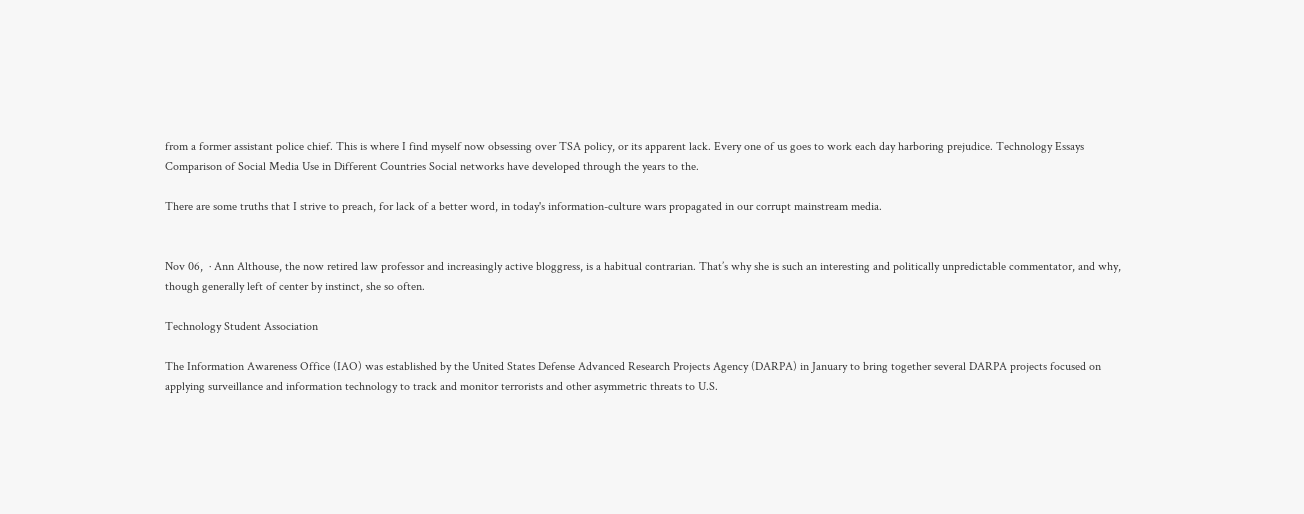from a former assistant police chief. This is where I find myself now obsessing over TSA policy, or its apparent lack. Every one of us goes to work each day harboring prejudice. Technology Essays Comparison of Social Media Use in Different Countries Social networks have developed through the years to the.

There are some truths that I strive to preach, for lack of a better word, in today's information-culture wars propagated in our corrupt mainstream media.


Nov 06,  · Ann Althouse, the now retired law professor and increasingly active bloggress, is a habitual contrarian. That’s why she is such an interesting and politically unpredictable commentator, and why, though generally left of center by instinct, she so often.

Technology Student Association

The Information Awareness Office (IAO) was established by the United States Defense Advanced Research Projects Agency (DARPA) in January to bring together several DARPA projects focused on applying surveillance and information technology to track and monitor terrorists and other asymmetric threats to U.S.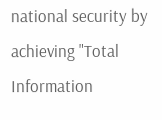national security by achieving "Total Information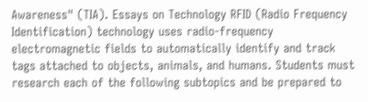Awareness" (TIA). Essays on Technology RFID (Radio Frequency Identification) technology uses radio-frequency electromagnetic fields to automatically identify and track tags attached to objects, animals, and humans. Students must research each of the following subtopics and be prepared to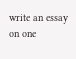write an essay on one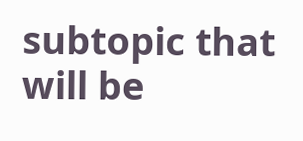subtopic that will be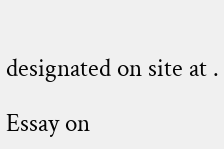designated on site at .

Essay on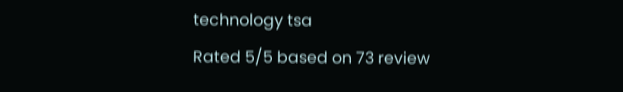technology tsa
Rated 5/5 based on 73 review